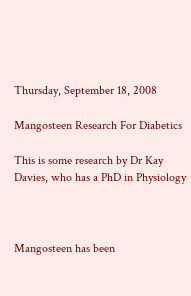Thursday, September 18, 2008

Mangosteen Research For Diabetics

This is some research by Dr Kay Davies, who has a PhD in Physiology



Mangosteen has been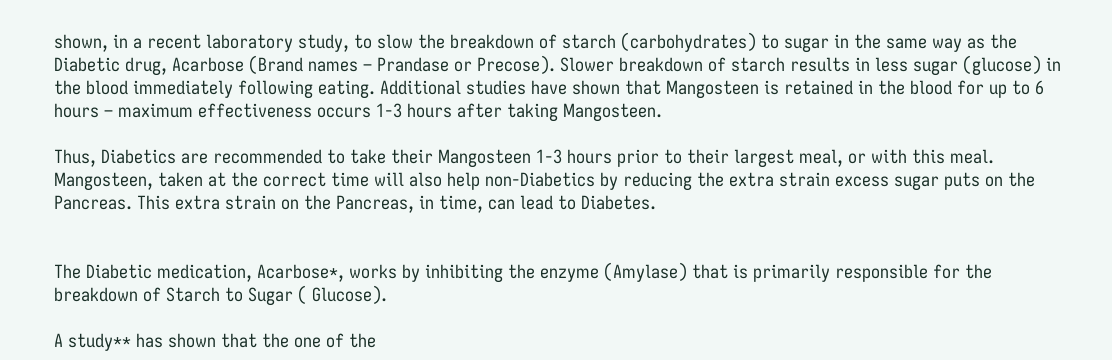shown, in a recent laboratory study, to slow the breakdown of starch (carbohydrates) to sugar in the same way as the Diabetic drug, Acarbose (Brand names – Prandase or Precose). Slower breakdown of starch results in less sugar (glucose) in the blood immediately following eating. Additional studies have shown that Mangosteen is retained in the blood for up to 6 hours – maximum effectiveness occurs 1-3 hours after taking Mangosteen.

Thus, Diabetics are recommended to take their Mangosteen 1-3 hours prior to their largest meal, or with this meal. Mangosteen, taken at the correct time will also help non-Diabetics by reducing the extra strain excess sugar puts on the Pancreas. This extra strain on the Pancreas, in time, can lead to Diabetes.


The Diabetic medication, Acarbose*, works by inhibiting the enzyme (Amylase) that is primarily responsible for the breakdown of Starch to Sugar ( Glucose).

A study** has shown that the one of the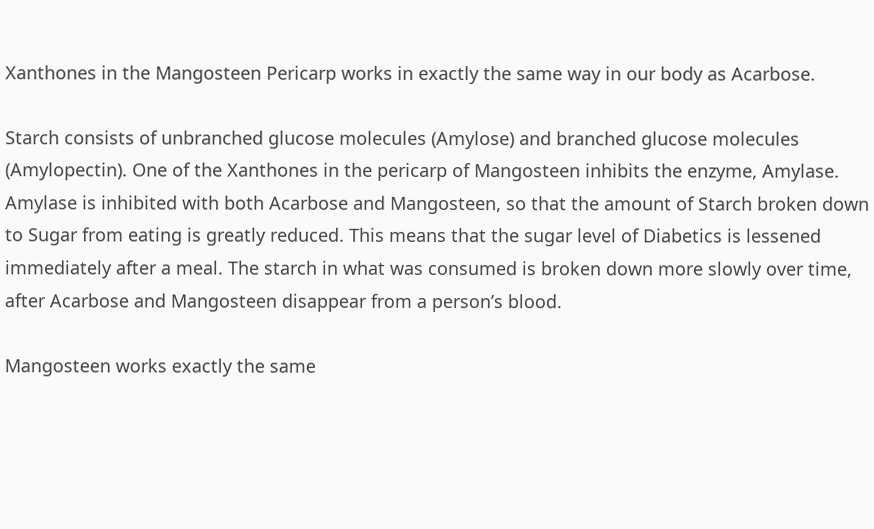Xanthones in the Mangosteen Pericarp works in exactly the same way in our body as Acarbose.

Starch consists of unbranched glucose molecules (Amylose) and branched glucose molecules (Amylopectin). One of the Xanthones in the pericarp of Mangosteen inhibits the enzyme, Amylase. Amylase is inhibited with both Acarbose and Mangosteen, so that the amount of Starch broken down to Sugar from eating is greatly reduced. This means that the sugar level of Diabetics is lessened immediately after a meal. The starch in what was consumed is broken down more slowly over time, after Acarbose and Mangosteen disappear from a person’s blood.

Mangosteen works exactly the same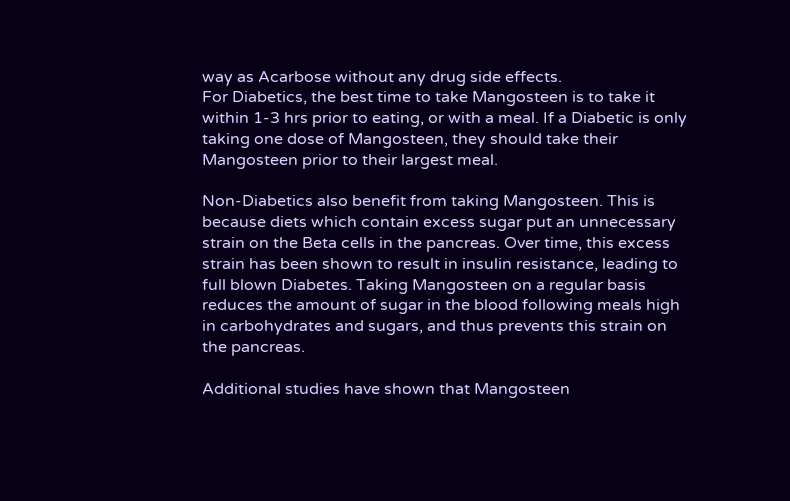way as Acarbose without any drug side effects.
For Diabetics, the best time to take Mangosteen is to take it within 1-3 hrs prior to eating, or with a meal. If a Diabetic is only taking one dose of Mangosteen, they should take their Mangosteen prior to their largest meal.

Non-Diabetics also benefit from taking Mangosteen. This is because diets which contain excess sugar put an unnecessary strain on the Beta cells in the pancreas. Over time, this excess strain has been shown to result in insulin resistance, leading to full blown Diabetes. Taking Mangosteen on a regular basis reduces the amount of sugar in the blood following meals high in carbohydrates and sugars, and thus prevents this strain on the pancreas.

Additional studies have shown that Mangosteen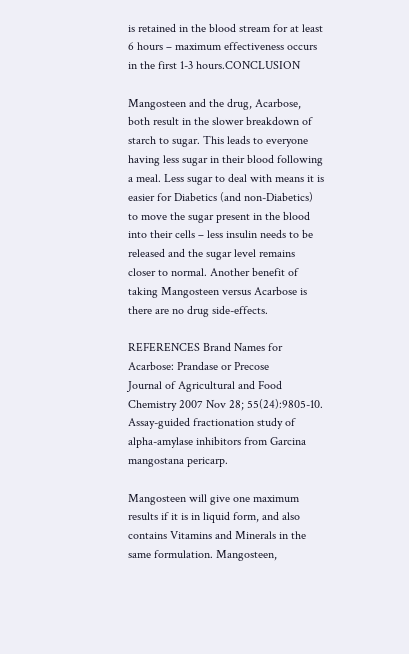is retained in the blood stream for at least 6 hours – maximum effectiveness occurs in the first 1-3 hours.CONCLUSION

Mangosteen and the drug, Acarbose, both result in the slower breakdown of starch to sugar. This leads to everyone having less sugar in their blood following a meal. Less sugar to deal with means it is easier for Diabetics (and non-Diabetics) to move the sugar present in the blood into their cells – less insulin needs to be released and the sugar level remains closer to normal. Another benefit of taking Mangosteen versus Acarbose is there are no drug side-effects.

REFERENCES Brand Names for Acarbose: Prandase or Precose
Journal of Agricultural and Food Chemistry 2007 Nov 28; 55(24):9805-10. Assay-guided fractionation study of alpha-amylase inhibitors from Garcina mangostana pericarp.

Mangosteen will give one maximum results if it is in liquid form, and also contains Vitamins and Minerals in the same formulation. Mangosteen,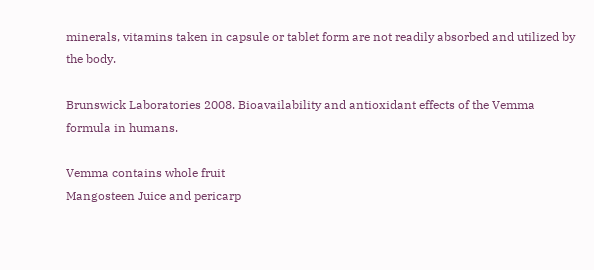minerals, vitamins taken in capsule or tablet form are not readily absorbed and utilized by the body.

Brunswick Laboratories 2008. Bioavailability and antioxidant effects of the Vemma formula in humans.

Vemma contains whole fruit
Mangosteen Juice and pericarp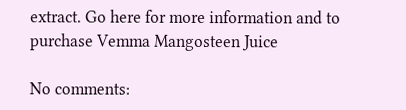extract. Go here for more information and to purchase Vemma Mangosteen Juice

No comments: